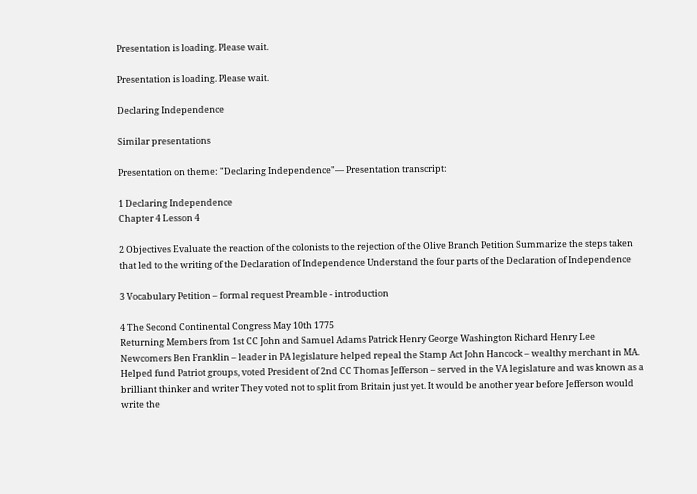Presentation is loading. Please wait.

Presentation is loading. Please wait.

Declaring Independence

Similar presentations

Presentation on theme: "Declaring Independence"— Presentation transcript:

1 Declaring Independence
Chapter 4 Lesson 4

2 Objectives Evaluate the reaction of the colonists to the rejection of the Olive Branch Petition Summarize the steps taken that led to the writing of the Declaration of Independence Understand the four parts of the Declaration of Independence

3 Vocabulary Petition – formal request Preamble - introduction

4 The Second Continental Congress May 10th 1775
Returning Members from 1st CC John and Samuel Adams Patrick Henry George Washington Richard Henry Lee Newcomers Ben Franklin – leader in PA legislature helped repeal the Stamp Act John Hancock – wealthy merchant in MA. Helped fund Patriot groups, voted President of 2nd CC Thomas Jefferson – served in the VA legislature and was known as a brilliant thinker and writer They voted not to split from Britain just yet. It would be another year before Jefferson would write the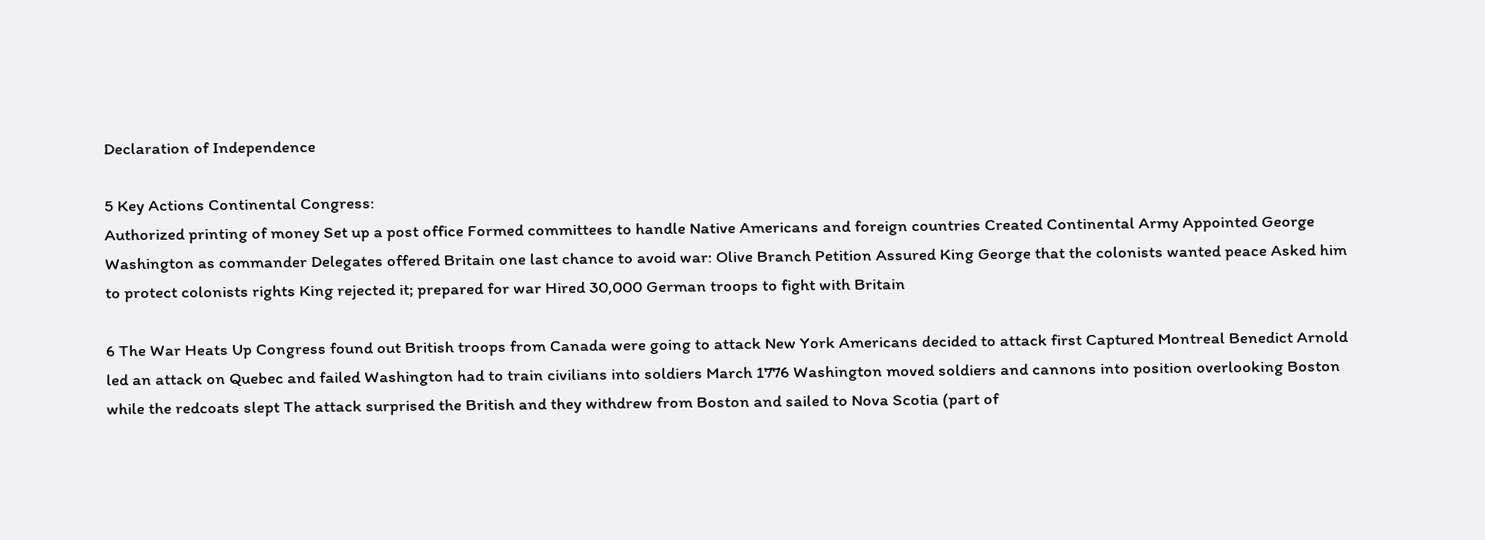Declaration of Independence

5 Key Actions Continental Congress:
Authorized printing of money Set up a post office Formed committees to handle Native Americans and foreign countries Created Continental Army Appointed George Washington as commander Delegates offered Britain one last chance to avoid war: Olive Branch Petition Assured King George that the colonists wanted peace Asked him to protect colonists rights King rejected it; prepared for war Hired 30,000 German troops to fight with Britain

6 The War Heats Up Congress found out British troops from Canada were going to attack New York Americans decided to attack first Captured Montreal Benedict Arnold led an attack on Quebec and failed Washington had to train civilians into soldiers March 1776 Washington moved soldiers and cannons into position overlooking Boston while the redcoats slept The attack surprised the British and they withdrew from Boston and sailed to Nova Scotia (part of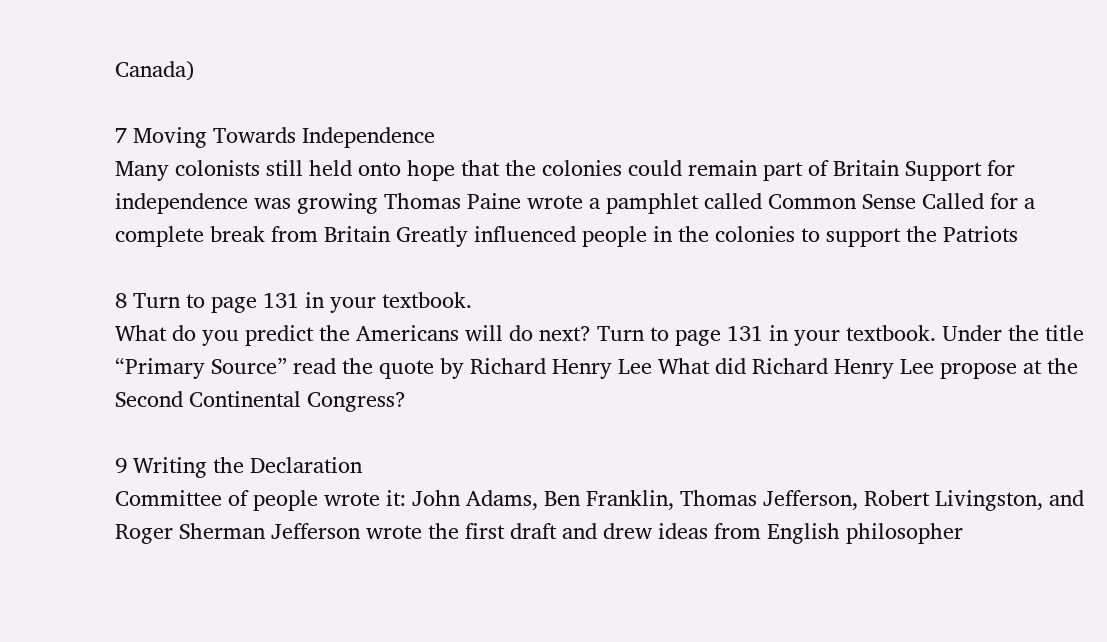Canada)

7 Moving Towards Independence
Many colonists still held onto hope that the colonies could remain part of Britain Support for independence was growing Thomas Paine wrote a pamphlet called Common Sense Called for a complete break from Britain Greatly influenced people in the colonies to support the Patriots

8 Turn to page 131 in your textbook.
What do you predict the Americans will do next? Turn to page 131 in your textbook. Under the title “Primary Source” read the quote by Richard Henry Lee What did Richard Henry Lee propose at the Second Continental Congress?

9 Writing the Declaration
Committee of people wrote it: John Adams, Ben Franklin, Thomas Jefferson, Robert Livingston, and Roger Sherman Jefferson wrote the first draft and drew ideas from English philosopher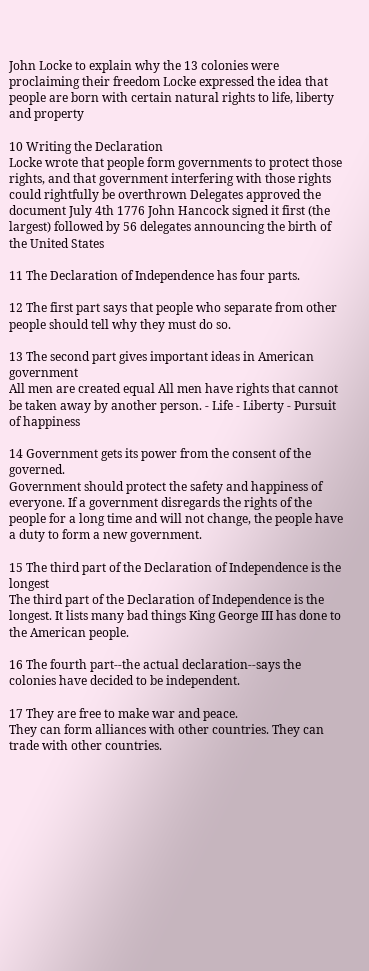John Locke to explain why the 13 colonies were proclaiming their freedom Locke expressed the idea that people are born with certain natural rights to life, liberty and property

10 Writing the Declaration
Locke wrote that people form governments to protect those rights, and that government interfering with those rights could rightfully be overthrown Delegates approved the document July 4th 1776 John Hancock signed it first (the largest) followed by 56 delegates announcing the birth of the United States

11 The Declaration of Independence has four parts.

12 The first part says that people who separate from other people should tell why they must do so.

13 The second part gives important ideas in American government
All men are created equal All men have rights that cannot be taken away by another person. - Life - Liberty - Pursuit of happiness

14 Government gets its power from the consent of the governed.
Government should protect the safety and happiness of everyone. If a government disregards the rights of the people for a long time and will not change, the people have a duty to form a new government.

15 The third part of the Declaration of Independence is the longest
The third part of the Declaration of Independence is the longest. It lists many bad things King George III has done to the American people.

16 The fourth part--the actual declaration--says the colonies have decided to be independent.

17 They are free to make war and peace.
They can form alliances with other countries. They can trade with other countries.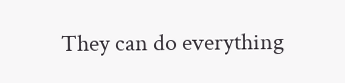They can do everything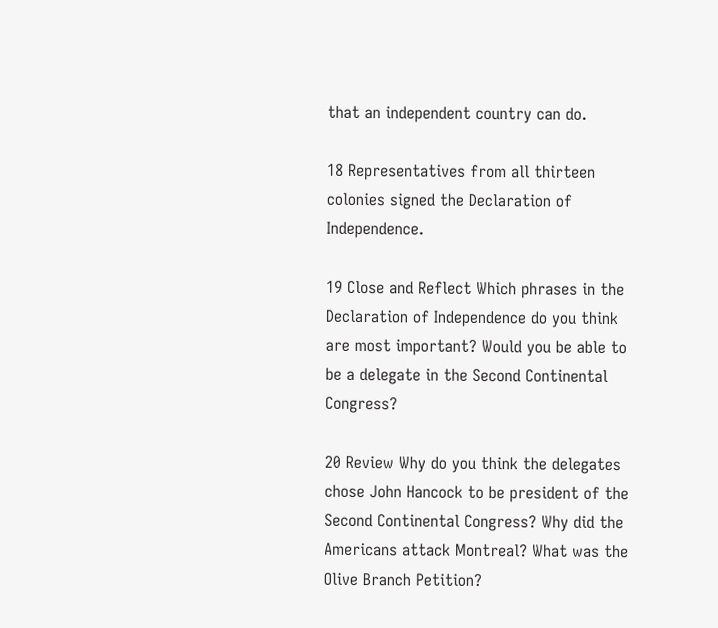that an independent country can do.

18 Representatives from all thirteen colonies signed the Declaration of Independence.

19 Close and Reflect Which phrases in the Declaration of Independence do you think are most important? Would you be able to be a delegate in the Second Continental Congress?

20 Review Why do you think the delegates chose John Hancock to be president of the Second Continental Congress? Why did the Americans attack Montreal? What was the Olive Branch Petition?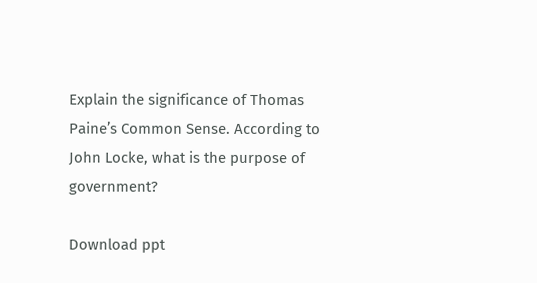Explain the significance of Thomas Paine’s Common Sense. According to John Locke, what is the purpose of government?

Download ppt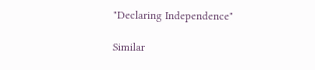"Declaring Independence"

Similar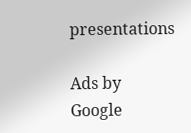presentations

Ads by Google